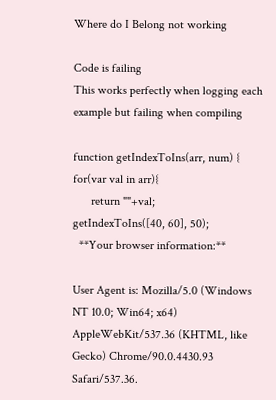Where do I Belong not working

Code is failing
This works perfectly when logging each example but failing when compiling

function getIndexToIns(arr, num) {
for(var val in arr){
      return ""+val;
getIndexToIns([40, 60], 50);
  **Your browser information:**

User Agent is: Mozilla/5.0 (Windows NT 10.0; Win64; x64) AppleWebKit/537.36 (KHTML, like Gecko) Chrome/90.0.4430.93 Safari/537.36.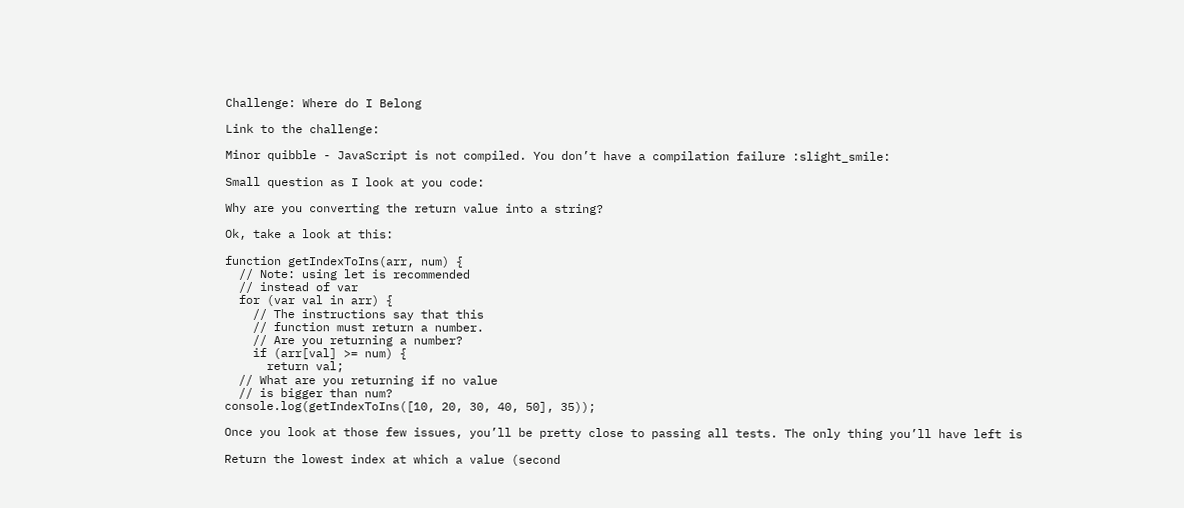Challenge: Where do I Belong

Link to the challenge:

Minor quibble - JavaScript is not compiled. You don’t have a compilation failure :slight_smile:

Small question as I look at you code:

Why are you converting the return value into a string?

Ok, take a look at this:

function getIndexToIns(arr, num) {
  // Note: using let is recommended
  // instead of var
  for (var val in arr) {
    // The instructions say that this
    // function must return a number.
    // Are you returning a number?
    if (arr[val] >= num) {
      return val;
  // What are you returning if no value
  // is bigger than num?
console.log(getIndexToIns([10, 20, 30, 40, 50], 35));

Once you look at those few issues, you’ll be pretty close to passing all tests. The only thing you’ll have left is

Return the lowest index at which a value (second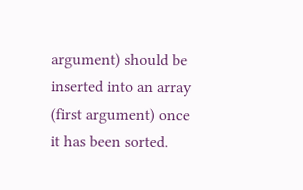argument) should be inserted into an array (first argument) once it has been sorted.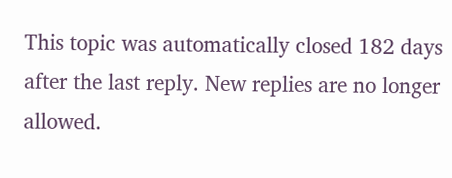This topic was automatically closed 182 days after the last reply. New replies are no longer allowed.